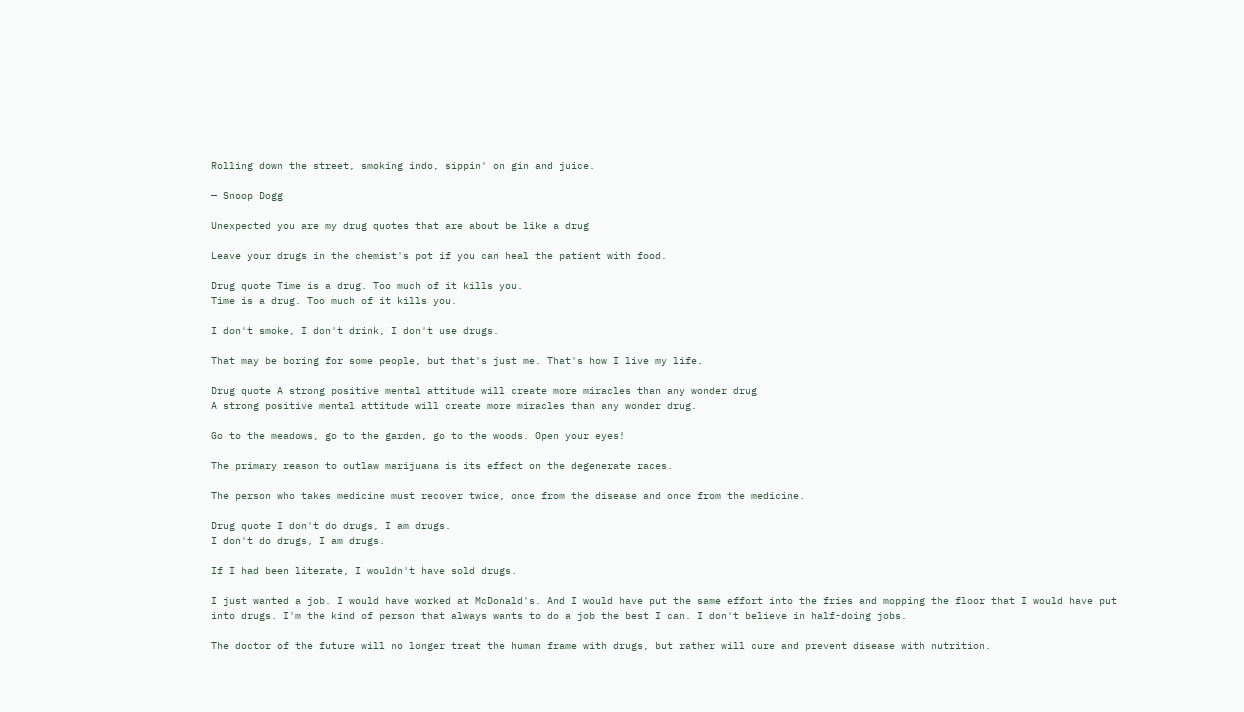Rolling down the street, smoking indo, sippin' on gin and juice.

— Snoop Dogg

Unexpected you are my drug quotes that are about be like a drug

Leave your drugs in the chemist's pot if you can heal the patient with food.

Drug quote Time is a drug. Too much of it kills you.
Time is a drug. Too much of it kills you.

I don't smoke, I don't drink, I don't use drugs.

That may be boring for some people, but that's just me. That's how I live my life.

Drug quote A strong positive mental attitude will create more miracles than any wonder drug
A strong positive mental attitude will create more miracles than any wonder drug.

Go to the meadows, go to the garden, go to the woods. Open your eyes!

The primary reason to outlaw marijuana is its effect on the degenerate races.

The person who takes medicine must recover twice, once from the disease and once from the medicine.

Drug quote I don't do drugs, I am drugs.
I don't do drugs, I am drugs.

If I had been literate, I wouldn't have sold drugs.

I just wanted a job. I would have worked at McDonald's. And I would have put the same effort into the fries and mopping the floor that I would have put into drugs. I'm the kind of person that always wants to do a job the best I can. I don't believe in half-doing jobs.

The doctor of the future will no longer treat the human frame with drugs, but rather will cure and prevent disease with nutrition.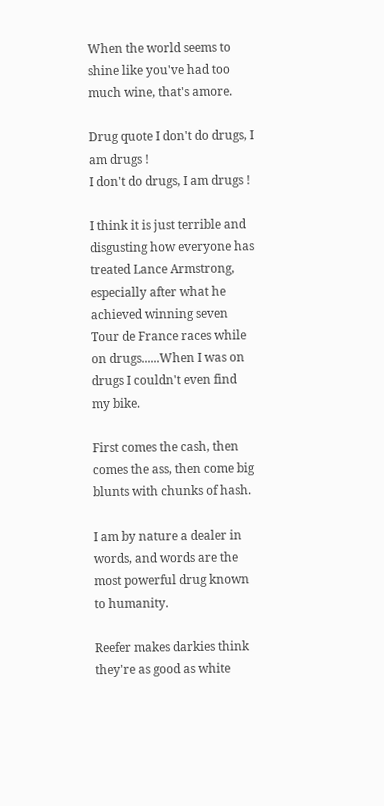When the world seems to shine like you've had too much wine, that's amore.

Drug quote I don't do drugs, I am drugs !
I don't do drugs, I am drugs !

I think it is just terrible and disgusting how everyone has treated Lance Armstrong, especially after what he achieved winning seven Tour de France races while on drugs......When I was on drugs I couldn't even find my bike.

First comes the cash, then comes the ass, then come big blunts with chunks of hash.

I am by nature a dealer in words, and words are the most powerful drug known to humanity.

Reefer makes darkies think they're as good as white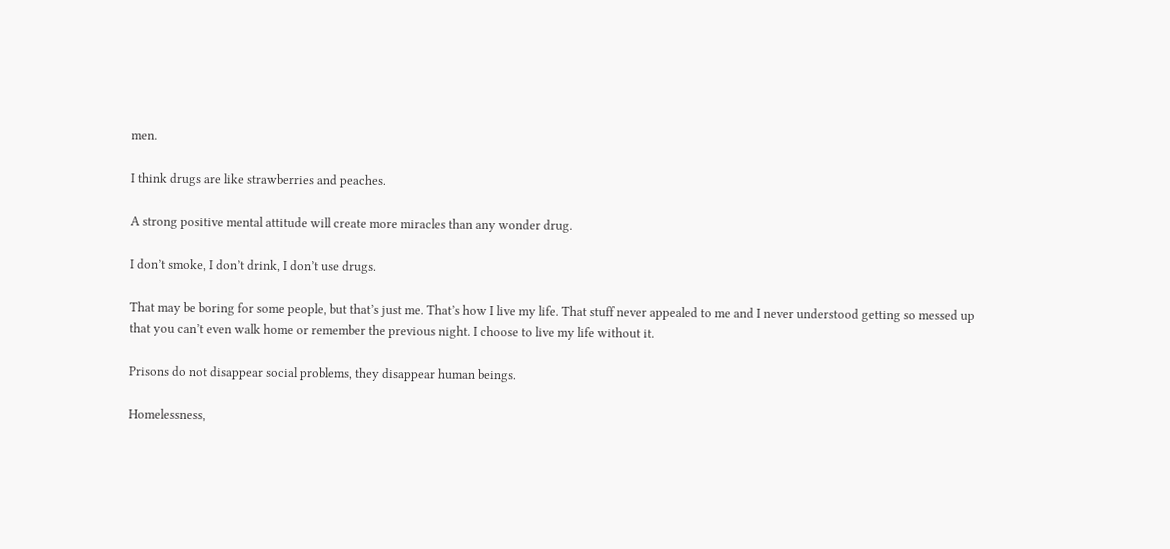men.

I think drugs are like strawberries and peaches.

A strong positive mental attitude will create more miracles than any wonder drug.

I don’t smoke, I don’t drink, I don’t use drugs.

That may be boring for some people, but that’s just me. That’s how I live my life. That stuff never appealed to me and I never understood getting so messed up that you can’t even walk home or remember the previous night. I choose to live my life without it.

Prisons do not disappear social problems, they disappear human beings.

Homelessness,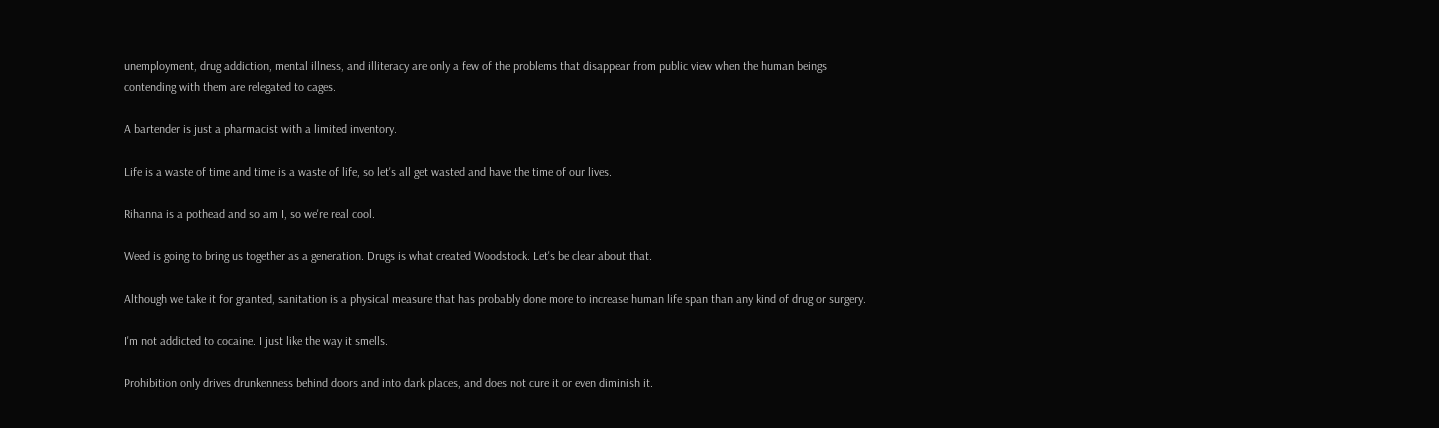unemployment, drug addiction, mental illness, and illiteracy are only a few of the problems that disappear from public view when the human beings contending with them are relegated to cages.

A bartender is just a pharmacist with a limited inventory.

Life is a waste of time and time is a waste of life, so let's all get wasted and have the time of our lives.

Rihanna is a pothead and so am I, so we're real cool.

Weed is going to bring us together as a generation. Drugs is what created Woodstock. Let's be clear about that.

Although we take it for granted, sanitation is a physical measure that has probably done more to increase human life span than any kind of drug or surgery.

I'm not addicted to cocaine. I just like the way it smells.

Prohibition only drives drunkenness behind doors and into dark places, and does not cure it or even diminish it.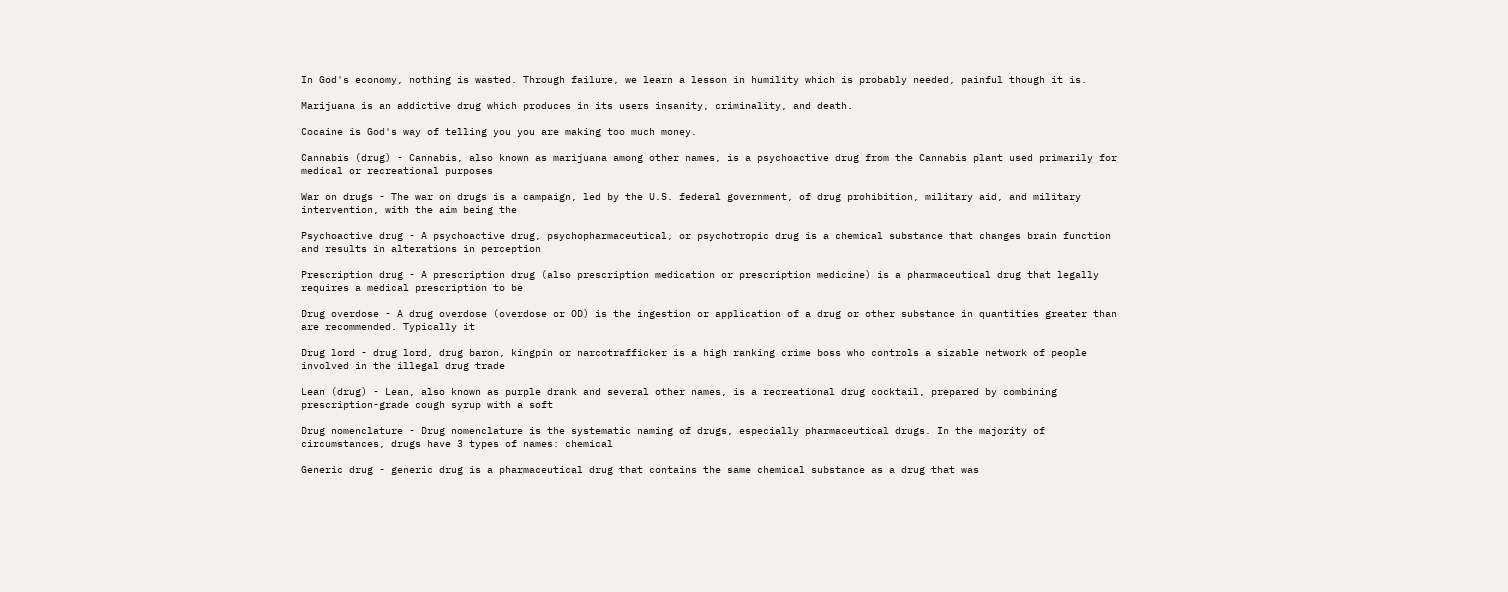In God's economy, nothing is wasted. Through failure, we learn a lesson in humility which is probably needed, painful though it is.

Marijuana is an addictive drug which produces in its users insanity, criminality, and death.

Cocaine is God's way of telling you you are making too much money.

Cannabis (drug) - Cannabis, also known as marijuana among other names, is a psychoactive drug from the Cannabis plant used primarily for medical or recreational purposes

War on drugs - The war on drugs is a campaign, led by the U.S. federal government, of drug prohibition, military aid, and military intervention, with the aim being the

Psychoactive drug - A psychoactive drug, psychopharmaceutical, or psychotropic drug is a chemical substance that changes brain function and results in alterations in perception

Prescription drug - A prescription drug (also prescription medication or prescription medicine) is a pharmaceutical drug that legally requires a medical prescription to be

Drug overdose - A drug overdose (overdose or OD) is the ingestion or application of a drug or other substance in quantities greater than are recommended. Typically it

Drug lord - drug lord, drug baron, kingpin or narcotrafficker is a high ranking crime boss who controls a sizable network of people involved in the illegal drug trade

Lean (drug) - Lean, also known as purple drank and several other names, is a recreational drug cocktail, prepared by combining prescription-grade cough syrup with a soft

Drug nomenclature - Drug nomenclature is the systematic naming of drugs, especially pharmaceutical drugs. In the majority of circumstances, drugs have 3 types of names: chemical

Generic drug - generic drug is a pharmaceutical drug that contains the same chemical substance as a drug that was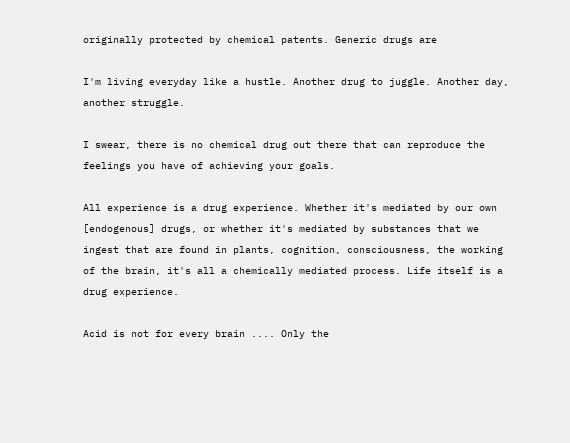originally protected by chemical patents. Generic drugs are

I'm living everyday like a hustle. Another drug to juggle. Another day, another struggle.

I swear, there is no chemical drug out there that can reproduce the feelings you have of achieving your goals.

All experience is a drug experience. Whether it's mediated by our own [endogenous] drugs, or whether it's mediated by substances that we ingest that are found in plants, cognition, consciousness, the working of the brain, it's all a chemically mediated process. Life itself is a drug experience.

Acid is not for every brain .... Only the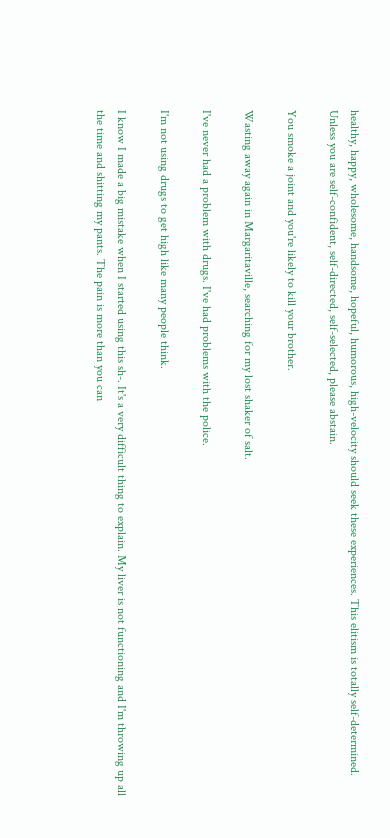healthy, happy, wholesome, handsome, hopeful, humorous, high-velocity should seek these experiences. This elitism is totally self-determined. Unless you are self-confident, self-directed, self-selected, please abstain.

You smoke a joint and you're likely to kill your brother.

Wasting away again in Margaritaville, searching for my lost shaker of salt.

I've never had a problem with drugs. I've had problems with the police.

I'm not using drugs to get high like many people think.

I know I made a big mistake when I started using this sh-. It's a very difficult thing to explain. My liver is not functioning and I'm throwing up all the time and shitting my pants. The pain is more than you can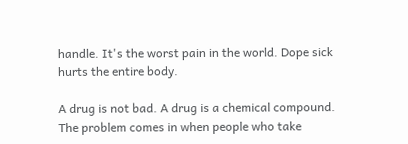handle. It's the worst pain in the world. Dope sick hurts the entire body.

A drug is not bad. A drug is a chemical compound. The problem comes in when people who take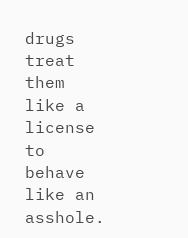drugs treat them like a license to behave like an asshole.